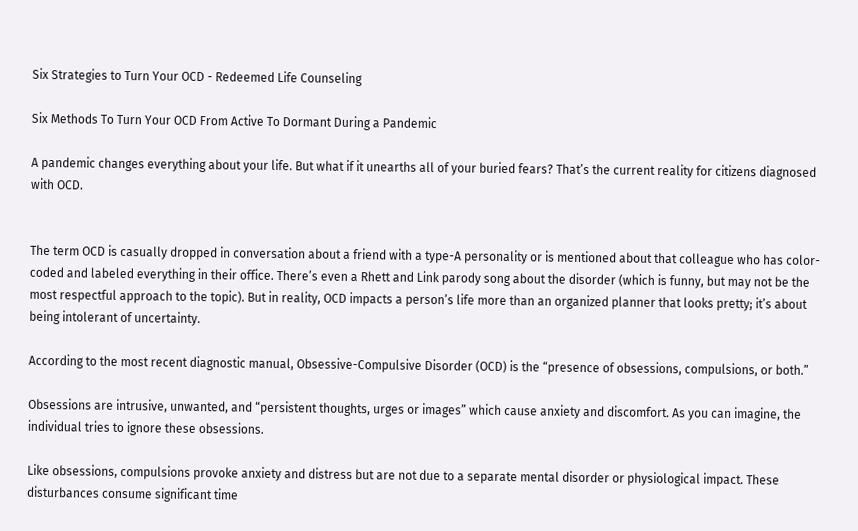Six Strategies to Turn Your OCD - Redeemed Life Counseling

Six Methods To Turn Your OCD From Active To Dormant During a Pandemic

A pandemic changes everything about your life. But what if it unearths all of your buried fears? That’s the current reality for citizens diagnosed with OCD.


The term OCD is casually dropped in conversation about a friend with a type-A personality or is mentioned about that colleague who has color-coded and labeled everything in their office. There’s even a Rhett and Link parody song about the disorder (which is funny, but may not be the most respectful approach to the topic). But in reality, OCD impacts a person’s life more than an organized planner that looks pretty; it’s about being intolerant of uncertainty.

According to the most recent diagnostic manual, Obsessive-Compulsive Disorder (OCD) is the “presence of obsessions, compulsions, or both.”

Obsessions are intrusive, unwanted, and “persistent thoughts, urges or images” which cause anxiety and discomfort. As you can imagine, the individual tries to ignore these obsessions.

Like obsessions, compulsions provoke anxiety and distress but are not due to a separate mental disorder or physiological impact. These disturbances consume significant time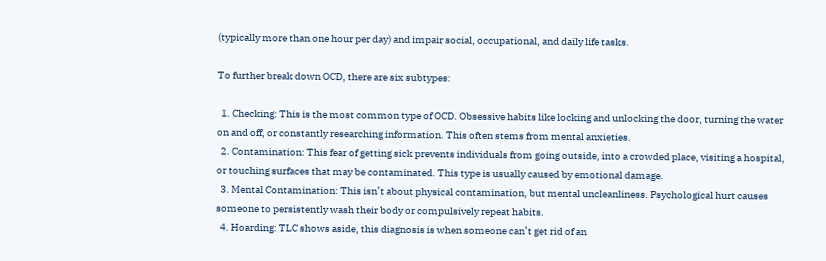(typically more than one hour per day) and impair social, occupational, and daily life tasks.

To further break down OCD, there are six subtypes:

  1. Checking: This is the most common type of OCD. Obsessive habits like locking and unlocking the door, turning the water on and off, or constantly researching information. This often stems from mental anxieties.
  2. Contamination: This fear of getting sick prevents individuals from going outside, into a crowded place, visiting a hospital, or touching surfaces that may be contaminated. This type is usually caused by emotional damage.
  3. Mental Contamination: This isn’t about physical contamination, but mental uncleanliness. Psychological hurt causes someone to persistently wash their body or compulsively repeat habits.
  4. Hoarding: TLC shows aside, this diagnosis is when someone can’t get rid of an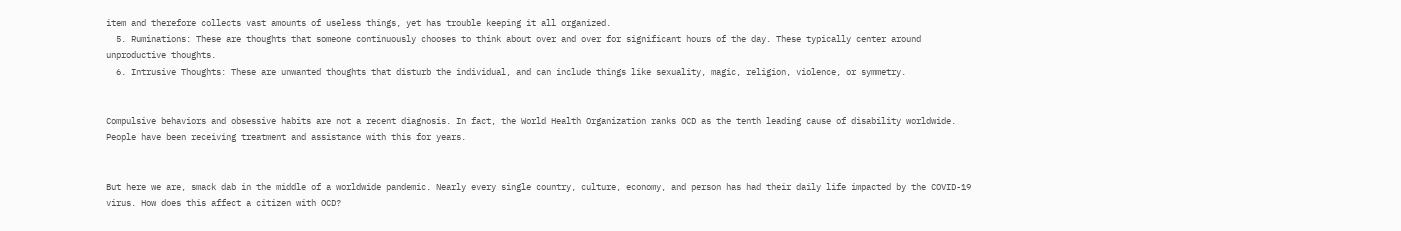item and therefore collects vast amounts of useless things, yet has trouble keeping it all organized.
  5. Ruminations: These are thoughts that someone continuously chooses to think about over and over for significant hours of the day. These typically center around unproductive thoughts.
  6. Intrusive Thoughts: These are unwanted thoughts that disturb the individual, and can include things like sexuality, magic, religion, violence, or symmetry.


Compulsive behaviors and obsessive habits are not a recent diagnosis. In fact, the World Health Organization ranks OCD as the tenth leading cause of disability worldwide. People have been receiving treatment and assistance with this for years.


But here we are, smack dab in the middle of a worldwide pandemic. Nearly every single country, culture, economy, and person has had their daily life impacted by the COVID-19 virus. How does this affect a citizen with OCD?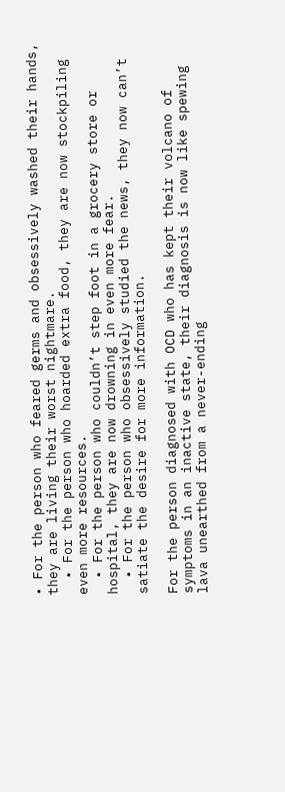• For the person who feared germs and obsessively washed their hands, they are living their worst nightmare.
  • For the person who hoarded extra food, they are now stockpiling even more resources.
  • For the person who couldn’t step foot in a grocery store or hospital, they are now drowning in even more fear.
  • For the person who obsessively studied the news, they now can’t satiate the desire for more information.

For the person diagnosed with OCD who has kept their volcano of symptoms in an inactive state, their diagnosis is now like spewing lava unearthed from a never-ending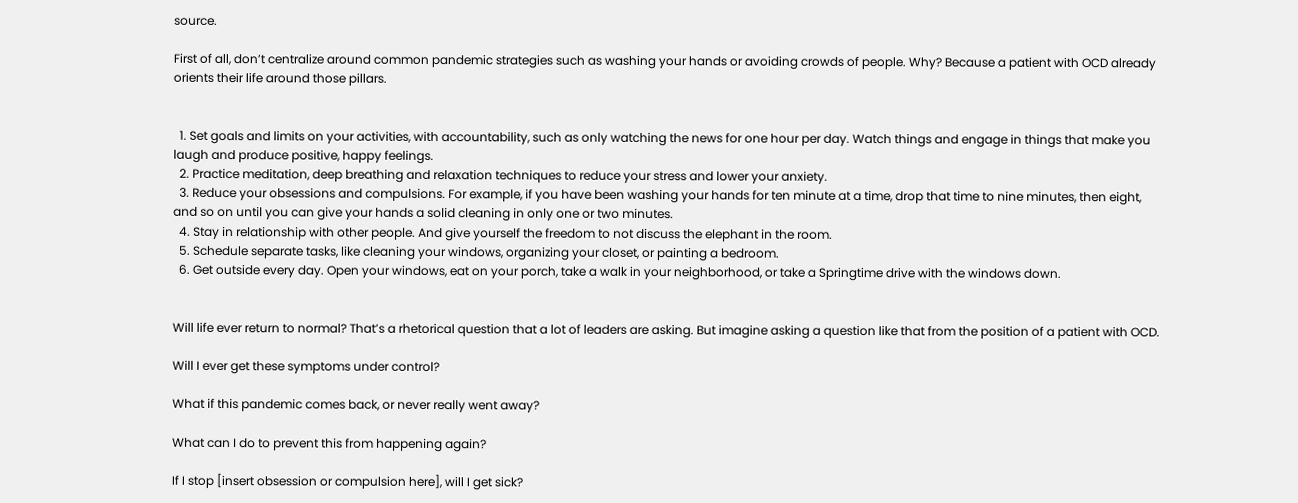source.

First of all, don’t centralize around common pandemic strategies such as washing your hands or avoiding crowds of people. Why? Because a patient with OCD already orients their life around those pillars.


  1. Set goals and limits on your activities, with accountability, such as only watching the news for one hour per day. Watch things and engage in things that make you laugh and produce positive, happy feelings.
  2. Practice meditation, deep breathing and relaxation techniques to reduce your stress and lower your anxiety.
  3. Reduce your obsessions and compulsions. For example, if you have been washing your hands for ten minute at a time, drop that time to nine minutes, then eight, and so on until you can give your hands a solid cleaning in only one or two minutes.
  4. Stay in relationship with other people. And give yourself the freedom to not discuss the elephant in the room.
  5. Schedule separate tasks, like cleaning your windows, organizing your closet, or painting a bedroom.
  6. Get outside every day. Open your windows, eat on your porch, take a walk in your neighborhood, or take a Springtime drive with the windows down.


Will life ever return to normal? That’s a rhetorical question that a lot of leaders are asking. But imagine asking a question like that from the position of a patient with OCD.

Will I ever get these symptoms under control?

What if this pandemic comes back, or never really went away?

What can I do to prevent this from happening again?

If I stop [insert obsession or compulsion here], will I get sick?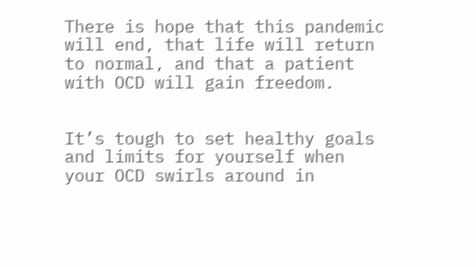There is hope that this pandemic will end, that life will return to normal, and that a patient with OCD will gain freedom.


It’s tough to set healthy goals and limits for yourself when your OCD swirls around in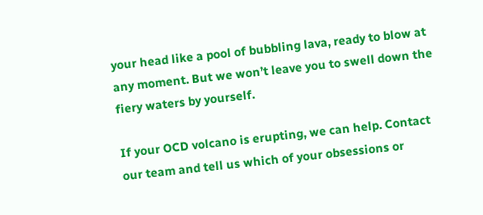your head like a pool of bubbling lava, ready to blow at any moment. But we won’t leave you to swell down the fiery waters by yourself.

If your OCD volcano is erupting, we can help. Contact our team and tell us which of your obsessions or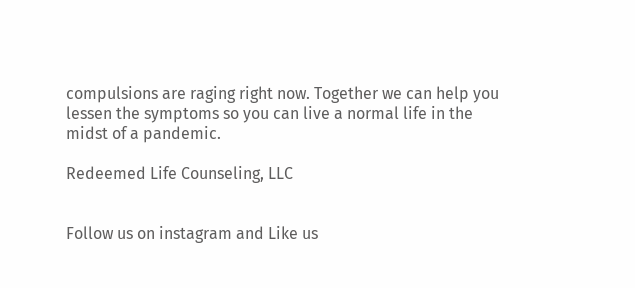compulsions are raging right now. Together we can help you lessen the symptoms so you can live a normal life in the midst of a pandemic.

Redeemed Life Counseling, LLC


Follow us on instagram and Like us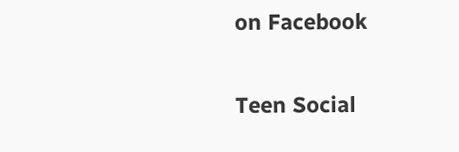on Facebook

Teen Social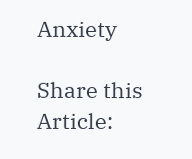Anxiety

Share this Article: